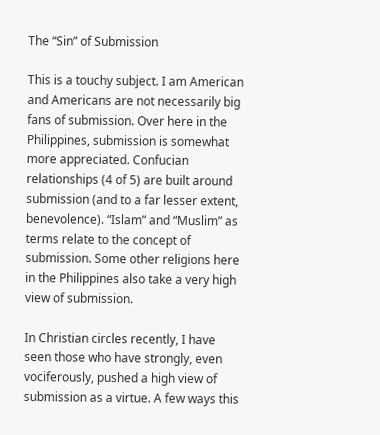The “Sin” of Submission

This is a touchy subject. I am American and Americans are not necessarily big fans of submission. Over here in the Philippines, submission is somewhat more appreciated. Confucian relationships (4 of 5) are built around submission (and to a far lesser extent, benevolence). “Islam” and “Muslim” as terms relate to the concept of submission. Some other religions here in the Philippines also take a very high view of submission.

In Christian circles recently, I have seen those who have strongly, even vociferously, pushed a high view of submission as a virtue. A few ways this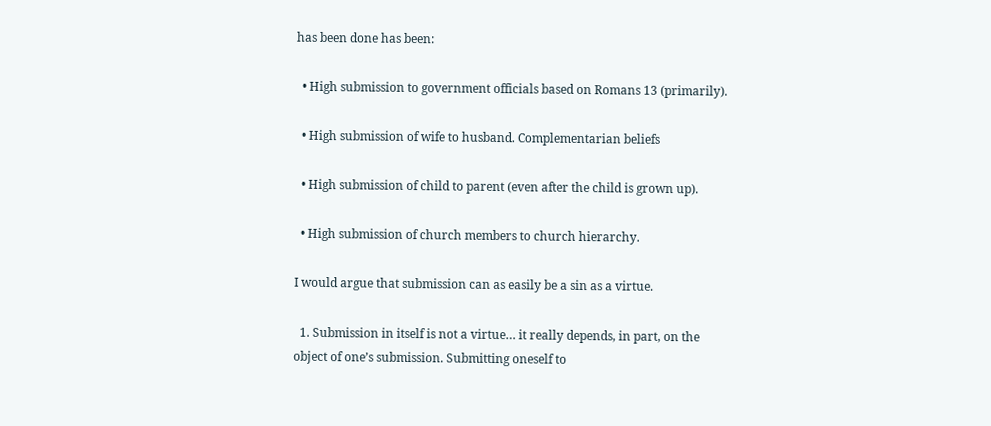has been done has been:

  • High submission to government officials based on Romans 13 (primarily).

  • High submission of wife to husband. Complementarian beliefs

  • High submission of child to parent (even after the child is grown up).

  • High submission of church members to church hierarchy.

I would argue that submission can as easily be a sin as a virtue.

  1. Submission in itself is not a virtue… it really depends, in part, on the object of one’s submission. Submitting oneself to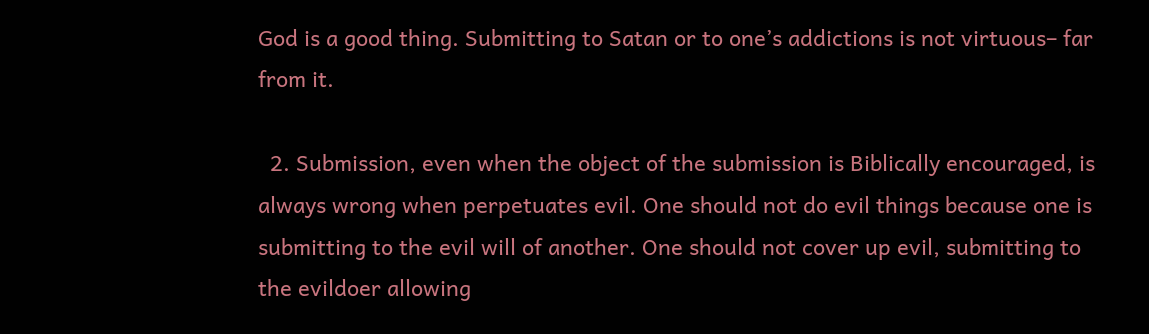God is a good thing. Submitting to Satan or to one’s addictions is not virtuous– far from it.

  2. Submission, even when the object of the submission is Biblically encouraged, is always wrong when perpetuates evil. One should not do evil things because one is submitting to the evil will of another. One should not cover up evil, submitting to the evildoer allowing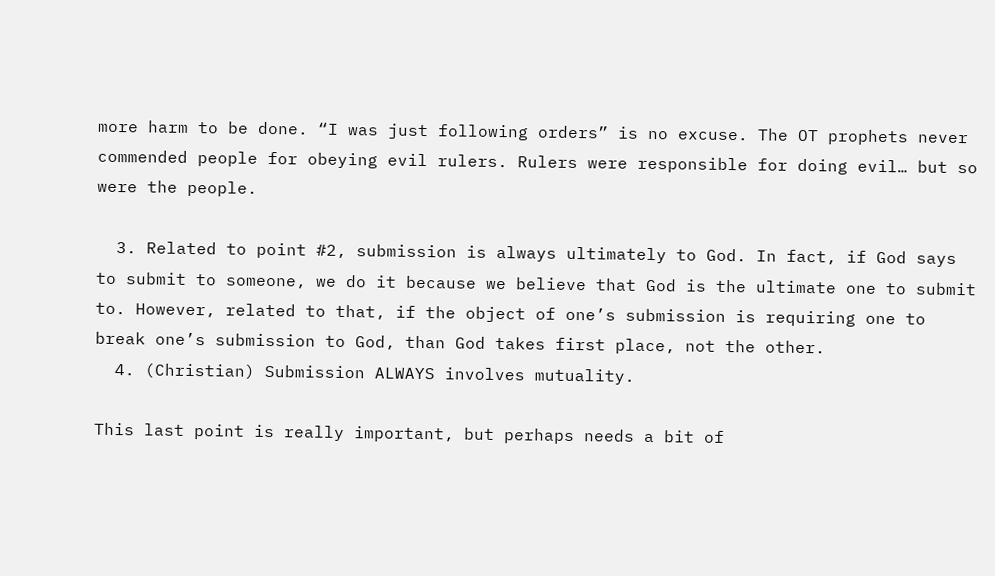more harm to be done. “I was just following orders” is no excuse. The OT prophets never commended people for obeying evil rulers. Rulers were responsible for doing evil… but so were the people.

  3. Related to point #2, submission is always ultimately to God. In fact, if God says to submit to someone, we do it because we believe that God is the ultimate one to submit to. However, related to that, if the object of one’s submission is requiring one to break one’s submission to God, than God takes first place, not the other.
  4. (Christian) Submission ALWAYS involves mutuality.

This last point is really important, but perhaps needs a bit of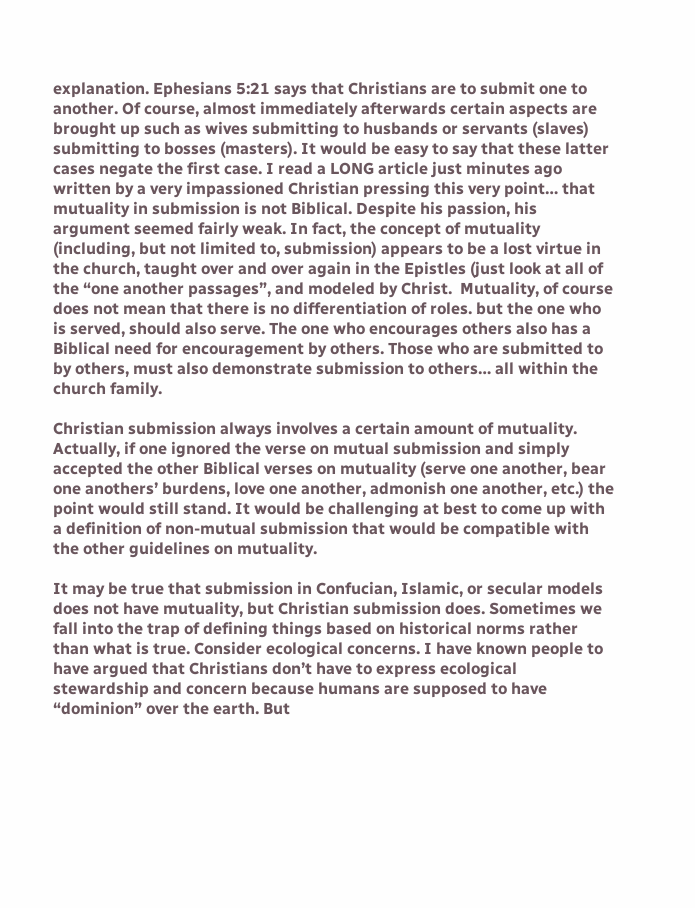explanation. Ephesians 5:21 says that Christians are to submit one to another. Of course, almost immediately afterwards certain aspects are brought up such as wives submitting to husbands or servants (slaves) submitting to bosses (masters). It would be easy to say that these latter cases negate the first case. I read a LONG article just minutes ago written by a very impassioned Christian pressing this very point… that mutuality in submission is not Biblical. Despite his passion, his argument seemed fairly weak. In fact, the concept of mutuality (including, but not limited to, submission) appears to be a lost virtue in the church, taught over and over again in the Epistles (just look at all of the “one another passages”, and modeled by Christ.  Mutuality, of course does not mean that there is no differentiation of roles. but the one who is served, should also serve. The one who encourages others also has a Biblical need for encouragement by others. Those who are submitted to by others, must also demonstrate submission to others… all within the church family.

Christian submission always involves a certain amount of mutuality. Actually, if one ignored the verse on mutual submission and simply accepted the other Biblical verses on mutuality (serve one another, bear one anothers’ burdens, love one another, admonish one another, etc.) the point would still stand. It would be challenging at best to come up with a definition of non-mutual submission that would be compatible with the other guidelines on mutuality.

It may be true that submission in Confucian, Islamic, or secular models does not have mutuality, but Christian submission does. Sometimes we fall into the trap of defining things based on historical norms rather than what is true. Consider ecological concerns. I have known people to have argued that Christians don’t have to express ecological stewardship and concern because humans are supposed to have “dominion” over the earth. But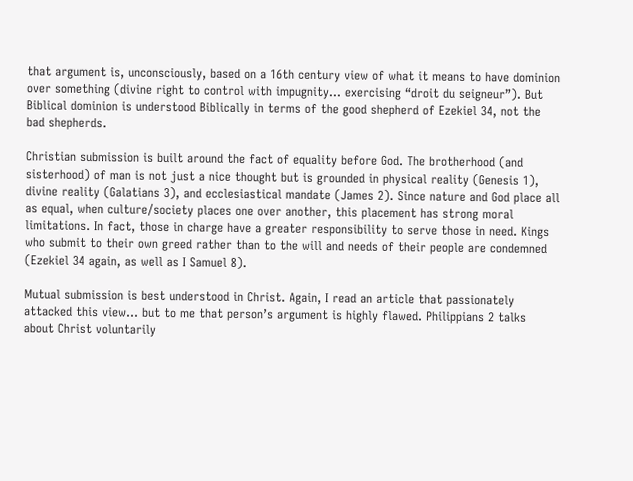that argument is, unconsciously, based on a 16th century view of what it means to have dominion over something (divine right to control with impugnity… exercising “droit du seigneur”). But Biblical dominion is understood Biblically in terms of the good shepherd of Ezekiel 34, not the bad shepherds.

Christian submission is built around the fact of equality before God. The brotherhood (and sisterhood) of man is not just a nice thought but is grounded in physical reality (Genesis 1), divine reality (Galatians 3), and ecclesiastical mandate (James 2). Since nature and God place all as equal, when culture/society places one over another, this placement has strong moral limitations. In fact, those in charge have a greater responsibility to serve those in need. Kings who submit to their own greed rather than to the will and needs of their people are condemned (Ezekiel 34 again, as well as I Samuel 8).

Mutual submission is best understood in Christ. Again, I read an article that passionately attacked this view… but to me that person’s argument is highly flawed. Philippians 2 talks about Christ voluntarily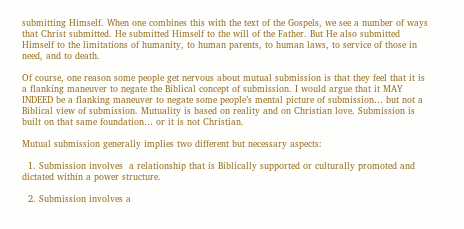submitting Himself. When one combines this with the text of the Gospels, we see a number of ways that Christ submitted. He submitted Himself to the will of the Father. But He also submitted Himself to the limitations of humanity, to human parents, to human laws, to service of those in need, and to death.

Of course, one reason some people get nervous about mutual submission is that they feel that it is a flanking maneuver to negate the Biblical concept of submission. I would argue that it MAY INDEED be a flanking maneuver to negate some people’s mental picture of submission… but not a Biblical view of submission. Mutuality is based on reality and on Christian love. Submission is built on that same foundation… or it is not Christian.

Mutual submission generally implies two different but necessary aspects:

  1. Submission involves  a relationship that is Biblically supported or culturally promoted and dictated within a power structure.

  2. Submission involves a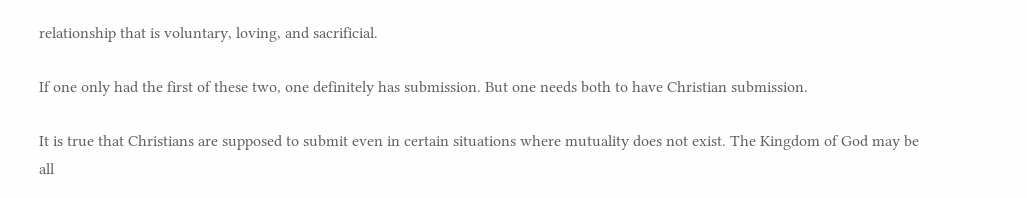relationship that is voluntary, loving, and sacrificial.

If one only had the first of these two, one definitely has submission. But one needs both to have Christian submission.

It is true that Christians are supposed to submit even in certain situations where mutuality does not exist. The Kingdom of God may be all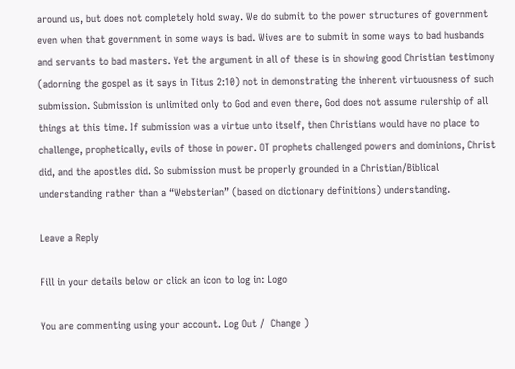around us, but does not completely hold sway. We do submit to the power structures of government even when that government in some ways is bad. Wives are to submit in some ways to bad husbands and servants to bad masters. Yet the argument in all of these is in showing good Christian testimony (adorning the gospel as it says in Titus 2:10) not in demonstrating the inherent virtuousness of such submission. Submission is unlimited only to God and even there, God does not assume rulership of all things at this time. If submission was a virtue unto itself, then Christians would have no place to challenge, prophetically, evils of those in power. OT prophets challenged powers and dominions, Christ did, and the apostles did. So submission must be properly grounded in a Christian/Biblical understanding rather than a “Websterian” (based on dictionary definitions) understanding.

Leave a Reply

Fill in your details below or click an icon to log in: Logo

You are commenting using your account. Log Out /  Change )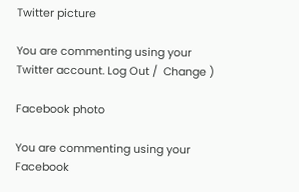Twitter picture

You are commenting using your Twitter account. Log Out /  Change )

Facebook photo

You are commenting using your Facebook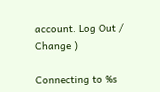account. Log Out /  Change )

Connecting to %s